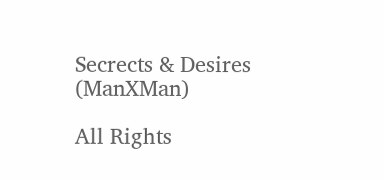Secrects & Desires (ManXMan)

All Rights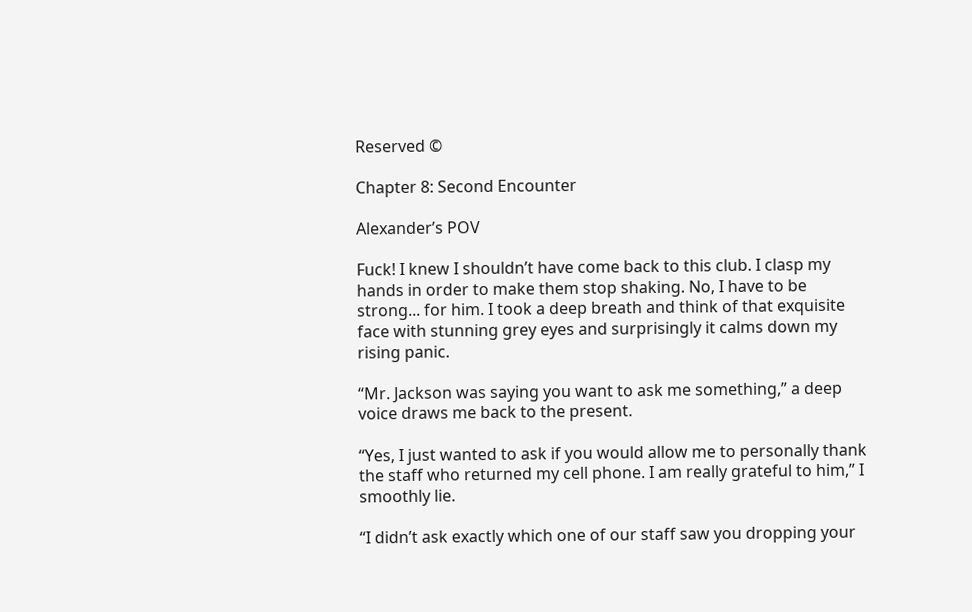Reserved ©

Chapter 8: Second Encounter

Alexander’s POV

Fuck! I knew I shouldn’t have come back to this club. I clasp my hands in order to make them stop shaking. No, I have to be strong... for him. I took a deep breath and think of that exquisite face with stunning grey eyes and surprisingly it calms down my rising panic.

“Mr. Jackson was saying you want to ask me something,” a deep voice draws me back to the present.

“Yes, I just wanted to ask if you would allow me to personally thank the staff who returned my cell phone. I am really grateful to him,” I smoothly lie.

“I didn’t ask exactly which one of our staff saw you dropping your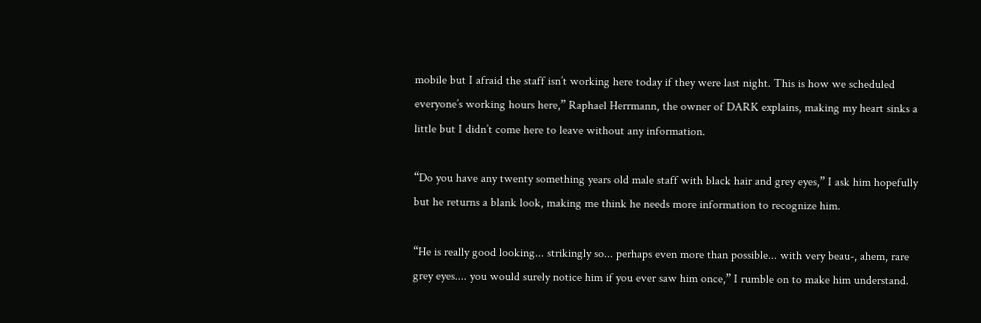mobile but I afraid the staff isn’t working here today if they were last night. This is how we scheduled everyone’s working hours here,” Raphael Herrmann, the owner of DARK explains, making my heart sinks a little but I didn’t come here to leave without any information.

“Do you have any twenty something years old male staff with black hair and grey eyes,” I ask him hopefully but he returns a blank look, making me think he needs more information to recognize him.

“He is really good looking... strikingly so... perhaps even more than possible... with very beau-, ahem, rare grey eyes.... you would surely notice him if you ever saw him once,” I rumble on to make him understand.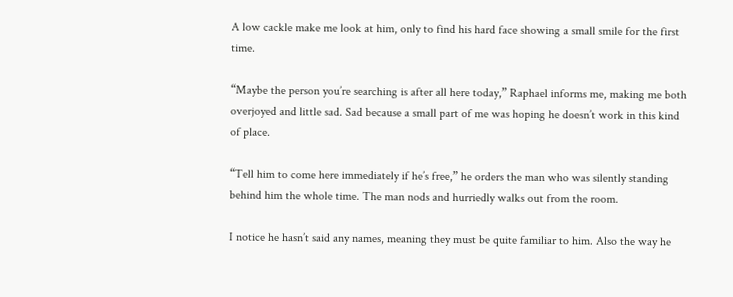A low cackle make me look at him, only to find his hard face showing a small smile for the first time.

“Maybe the person you’re searching is after all here today,” Raphael informs me, making me both overjoyed and little sad. Sad because a small part of me was hoping he doesn’t work in this kind of place.

“Tell him to come here immediately if he’s free,” he orders the man who was silently standing behind him the whole time. The man nods and hurriedly walks out from the room.

I notice he hasn’t said any names, meaning they must be quite familiar to him. Also the way he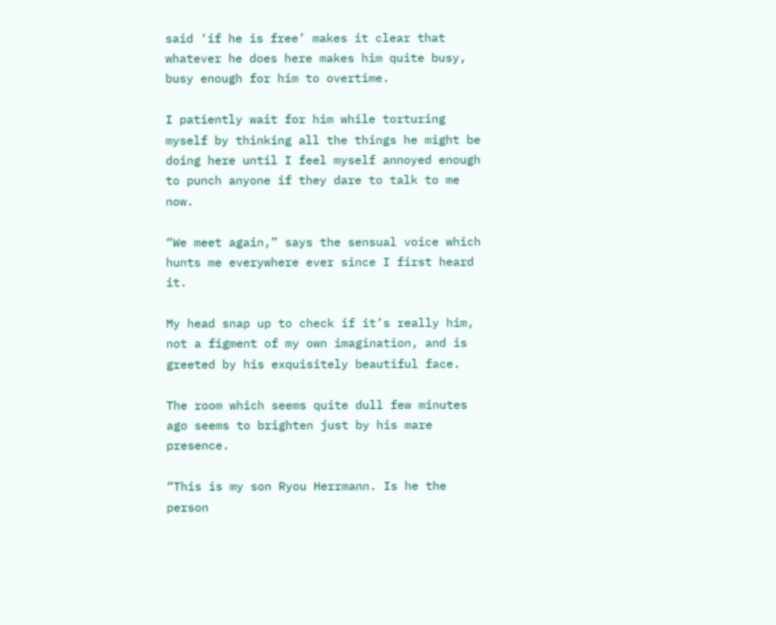said ‘if he is free’ makes it clear that whatever he does here makes him quite busy, busy enough for him to overtime.

I patiently wait for him while torturing myself by thinking all the things he might be doing here until I feel myself annoyed enough to punch anyone if they dare to talk to me now.

“We meet again,” says the sensual voice which hunts me everywhere ever since I first heard it.

My head snap up to check if it’s really him, not a figment of my own imagination, and is greeted by his exquisitely beautiful face.

The room which seems quite dull few minutes ago seems to brighten just by his mare presence.

“This is my son Ryou Herrmann. Is he the person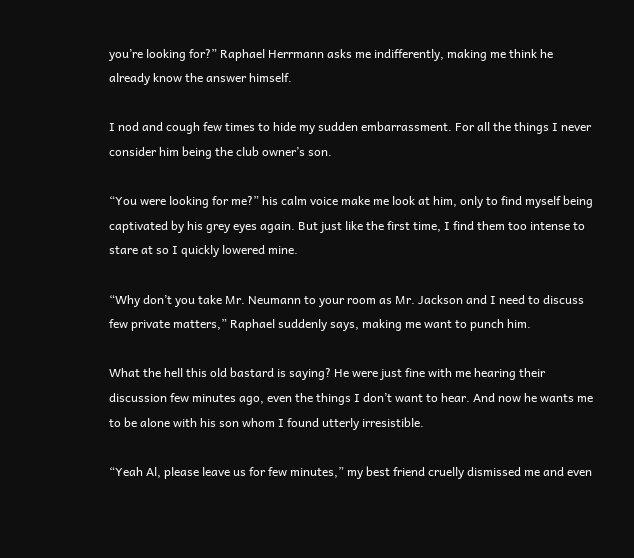you’re looking for?” Raphael Herrmann asks me indifferently, making me think he already know the answer himself.

I nod and cough few times to hide my sudden embarrassment. For all the things I never consider him being the club owner’s son.

“You were looking for me?” his calm voice make me look at him, only to find myself being captivated by his grey eyes again. But just like the first time, I find them too intense to stare at so I quickly lowered mine.

“Why don’t you take Mr. Neumann to your room as Mr. Jackson and I need to discuss few private matters,” Raphael suddenly says, making me want to punch him.

What the hell this old bastard is saying? He were just fine with me hearing their discussion few minutes ago, even the things I don’t want to hear. And now he wants me to be alone with his son whom I found utterly irresistible.

“Yeah Al, please leave us for few minutes,” my best friend cruelly dismissed me and even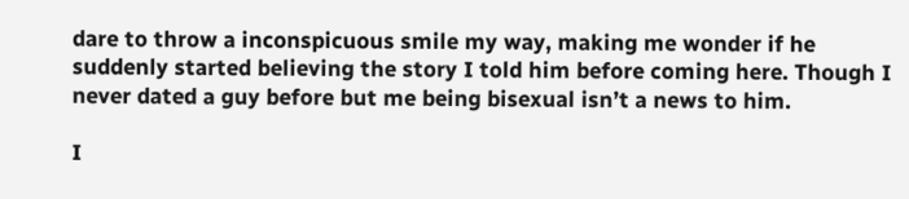dare to throw a inconspicuous smile my way, making me wonder if he suddenly started believing the story I told him before coming here. Though I never dated a guy before but me being bisexual isn’t a news to him.

I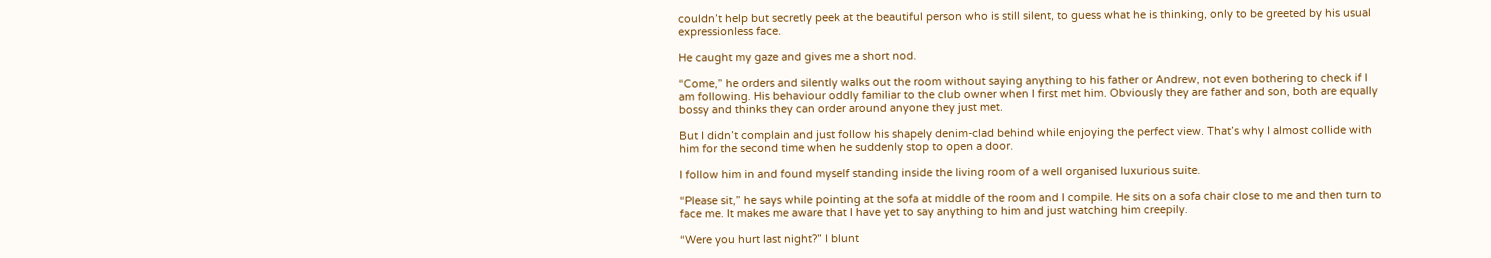couldn’t help but secretly peek at the beautiful person who is still silent, to guess what he is thinking, only to be greeted by his usual expressionless face.

He caught my gaze and gives me a short nod.

“Come,” he orders and silently walks out the room without saying anything to his father or Andrew, not even bothering to check if I am following. His behaviour oddly familiar to the club owner when I first met him. Obviously they are father and son, both are equally bossy and thinks they can order around anyone they just met.

But I didn’t complain and just follow his shapely denim-clad behind while enjoying the perfect view. That’s why I almost collide with him for the second time when he suddenly stop to open a door.

I follow him in and found myself standing inside the living room of a well organised luxurious suite.

“Please sit,” he says while pointing at the sofa at middle of the room and I compile. He sits on a sofa chair close to me and then turn to face me. It makes me aware that I have yet to say anything to him and just watching him creepily.

“Were you hurt last night?” I blunt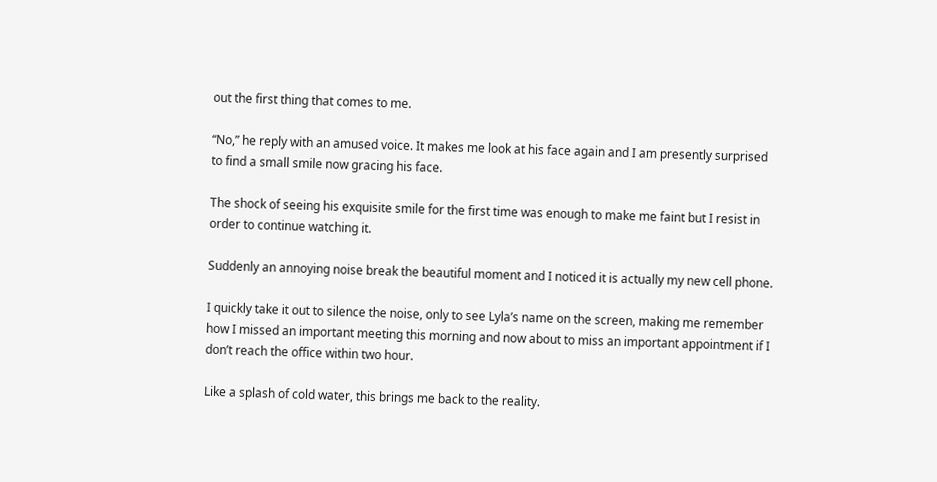out the first thing that comes to me.

“No,” he reply with an amused voice. It makes me look at his face again and I am presently surprised to find a small smile now gracing his face.

The shock of seeing his exquisite smile for the first time was enough to make me faint but I resist in order to continue watching it.

Suddenly an annoying noise break the beautiful moment and I noticed it is actually my new cell phone.

I quickly take it out to silence the noise, only to see Lyla’s name on the screen, making me remember how I missed an important meeting this morning and now about to miss an important appointment if I don’t reach the office within two hour.

Like a splash of cold water, this brings me back to the reality.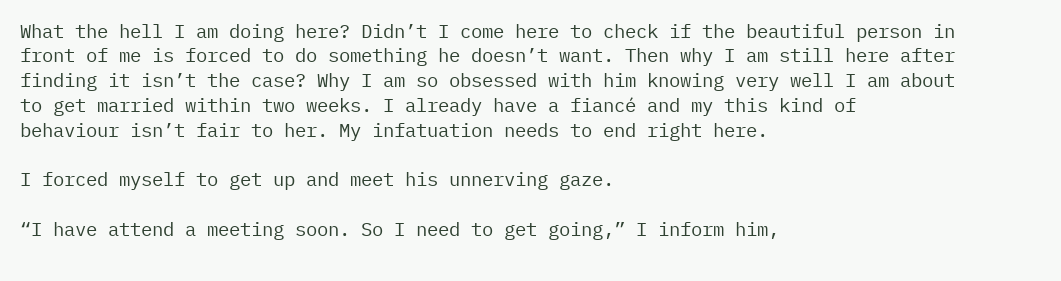What the hell I am doing here? Didn’t I come here to check if the beautiful person in front of me is forced to do something he doesn’t want. Then why I am still here after finding it isn’t the case? Why I am so obsessed with him knowing very well I am about to get married within two weeks. I already have a fiancé and my this kind of behaviour isn’t fair to her. My infatuation needs to end right here.

I forced myself to get up and meet his unnerving gaze.

“I have attend a meeting soon. So I need to get going,” I inform him,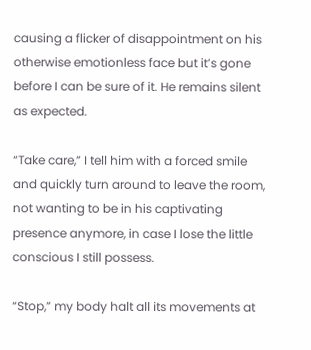causing a flicker of disappointment on his otherwise emotionless face but it’s gone before I can be sure of it. He remains silent as expected.

“Take care,” I tell him with a forced smile and quickly turn around to leave the room, not wanting to be in his captivating presence anymore, in case I lose the little conscious I still possess.

“Stop,” my body halt all its movements at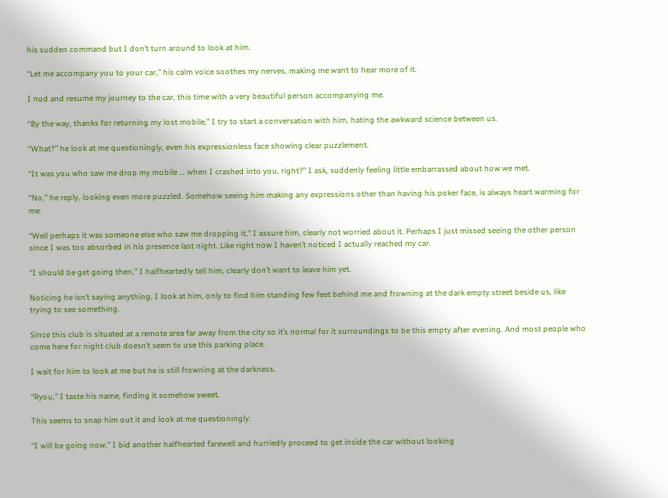his sudden command but I don’t turn around to look at him.

“Let me accompany you to your car,” his calm voice soothes my nerves, making me want to hear more of it.

I nod and resume my journey to the car, this time with a very beautiful person accompanying me.

“By the way, thanks for returning my lost mobile,” I try to start a conversation with him, hating the awkward science between us.

“What?” he look at me questioningly, even his expressionless face showing clear puzzlement.

“It was you who saw me drop my mobile ... when I crashed into you, right?” I ask, suddenly feeling little embarrassed about how we met.

“No,” he reply, looking even more puzzled. Somehow seeing him making any expressions other than having his poker face, is always heart warming for me.

“Well perhaps it was someone else who saw me dropping it,” I assure him, clearly not worried about it. Perhaps I just missed seeing the other person since I was too absorbed in his presence last night. Like right now I haven’t noticed I actually reached my car.

“I should be get going then,” I halfheartedly tell him, clearly don’t want to leave him yet.

Noticing he isn’t saying anything, I look at him, only to find him standing few feet behind me and frowning at the dark empty street beside us, like trying to see something.

Since this club is situated at a remote area far away from the city so it’s normal for it surroundings to be this empty after evening. And most people who come here for night club doesn’t seem to use this parking place.

I wait for him to look at me but he is still frowning at the darkness.

“Ryou,” I taste his name, finding it somehow sweet.

This seems to snap him out it and look at me questioningly.

“I will be going now,” I bid another halfhearted farewell and hurriedly proceed to get inside the car without looking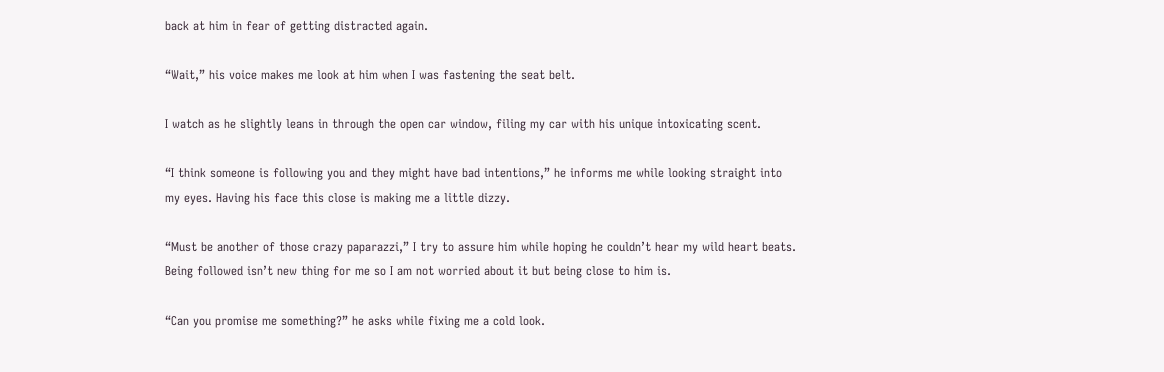back at him in fear of getting distracted again.

“Wait,” his voice makes me look at him when I was fastening the seat belt.

I watch as he slightly leans in through the open car window, filing my car with his unique intoxicating scent.

“I think someone is following you and they might have bad intentions,” he informs me while looking straight into my eyes. Having his face this close is making me a little dizzy.

“Must be another of those crazy paparazzi,” I try to assure him while hoping he couldn’t hear my wild heart beats. Being followed isn’t new thing for me so I am not worried about it but being close to him is.

“Can you promise me something?” he asks while fixing me a cold look.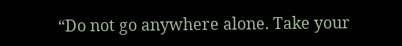“Do not go anywhere alone. Take your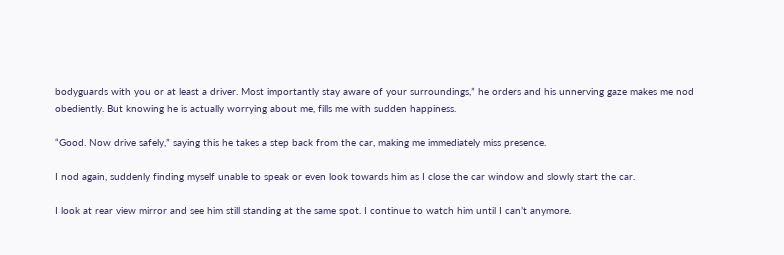bodyguards with you or at least a driver. Most importantly stay aware of your surroundings,” he orders and his unnerving gaze makes me nod obediently. But knowing he is actually worrying about me, fills me with sudden happiness.

“Good. Now drive safely,” saying this he takes a step back from the car, making me immediately miss presence.

I nod again, suddenly finding myself unable to speak or even look towards him as I close the car window and slowly start the car.

I look at rear view mirror and see him still standing at the same spot. I continue to watch him until I can’t anymore.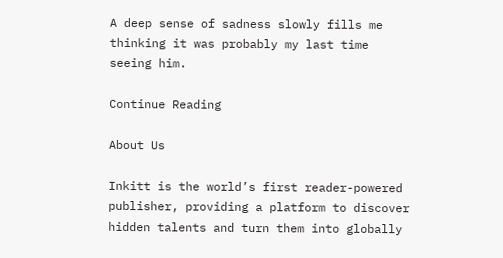A deep sense of sadness slowly fills me thinking it was probably my last time seeing him.

Continue Reading

About Us

Inkitt is the world’s first reader-powered publisher, providing a platform to discover hidden talents and turn them into globally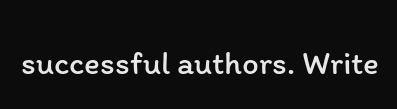successful authors. Write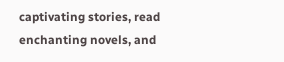captivating stories, read enchanting novels, and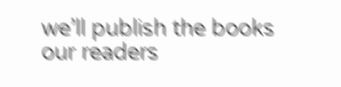we’ll publish the books our readers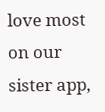love most on our sister app,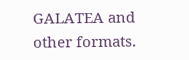GALATEA and other formats.